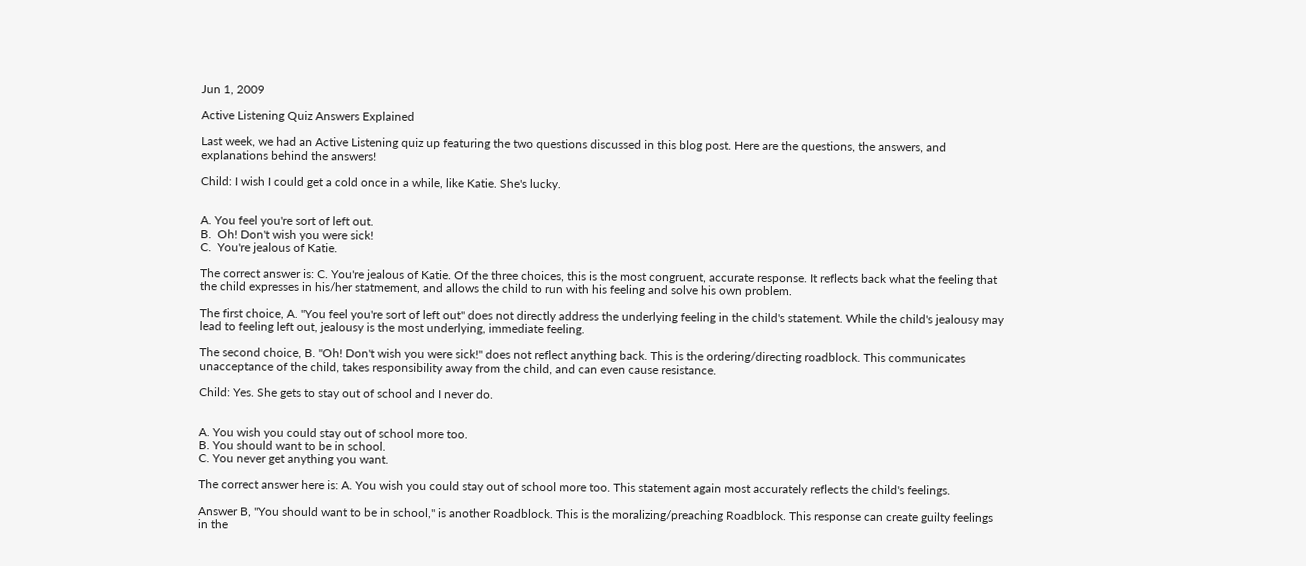Jun 1, 2009

Active Listening Quiz Answers Explained

Last week, we had an Active Listening quiz up featuring the two questions discussed in this blog post. Here are the questions, the answers, and explanations behind the answers!

Child: I wish I could get a cold once in a while, like Katie. She's lucky.


A. You feel you're sort of left out.
B.  Oh! Don't wish you were sick!
C.  You're jealous of Katie.

The correct answer is: C. You're jealous of Katie. Of the three choices, this is the most congruent, accurate response. It reflects back what the feeling that the child expresses in his/her statmement, and allows the child to run with his feeling and solve his own problem.

The first choice, A. "You feel you're sort of left out" does not directly address the underlying feeling in the child's statement. While the child's jealousy may lead to feeling left out, jealousy is the most underlying, immediate feeling.

The second choice, B. "Oh! Don't wish you were sick!" does not reflect anything back. This is the ordering/directing roadblock. This communicates unacceptance of the child, takes responsibility away from the child, and can even cause resistance.

Child: Yes. She gets to stay out of school and I never do.


A. You wish you could stay out of school more too.
B. You should want to be in school.
C. You never get anything you want.

The correct answer here is: A. You wish you could stay out of school more too. This statement again most accurately reflects the child's feelings.

Answer B, "You should want to be in school," is another Roadblock. This is the moralizing/preaching Roadblock. This response can create guilty feelings in the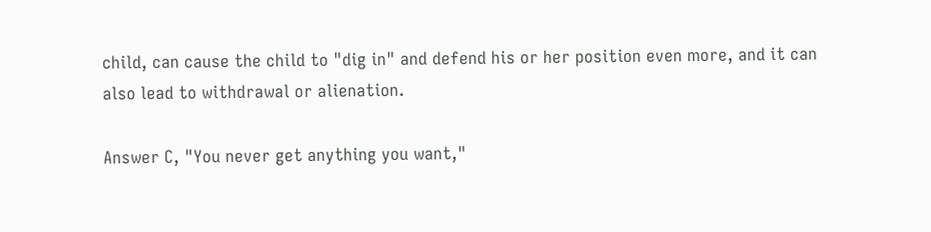child, can cause the child to "dig in" and defend his or her position even more, and it can also lead to withdrawal or alienation.

Answer C, "You never get anything you want,"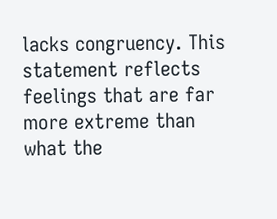lacks congruency. This statement reflects feelings that are far more extreme than what the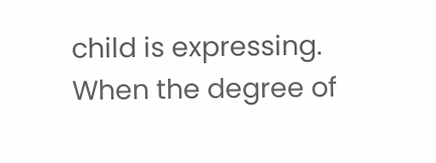child is expressing. When the degree of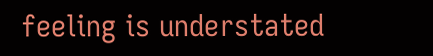feeling is understated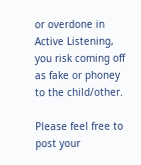or overdone in Active Listening, you risk coming off as fake or phoney to the child/other.

Please feel free to post your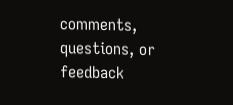comments, questions, or feedback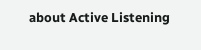about Active Listening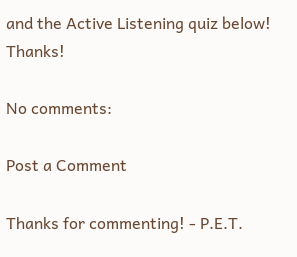and the Active Listening quiz below! Thanks!

No comments:

Post a Comment

Thanks for commenting! - P.E.T.